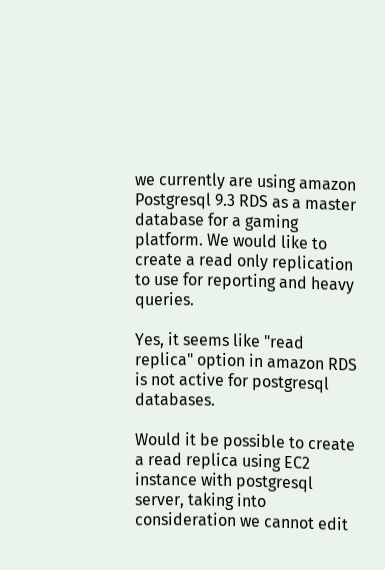we currently are using amazon Postgresql 9.3 RDS as a master database for a gaming platform. We would like to create a read only replication to use for reporting and heavy queries.

Yes, it seems like "read replica" option in amazon RDS is not active for postgresql databases.

Would it be possible to create a read replica using EC2 instance with postgresql server, taking into consideration we cannot edit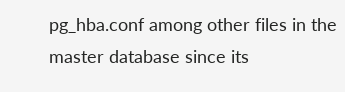pg_hba.conf among other files in the master database since its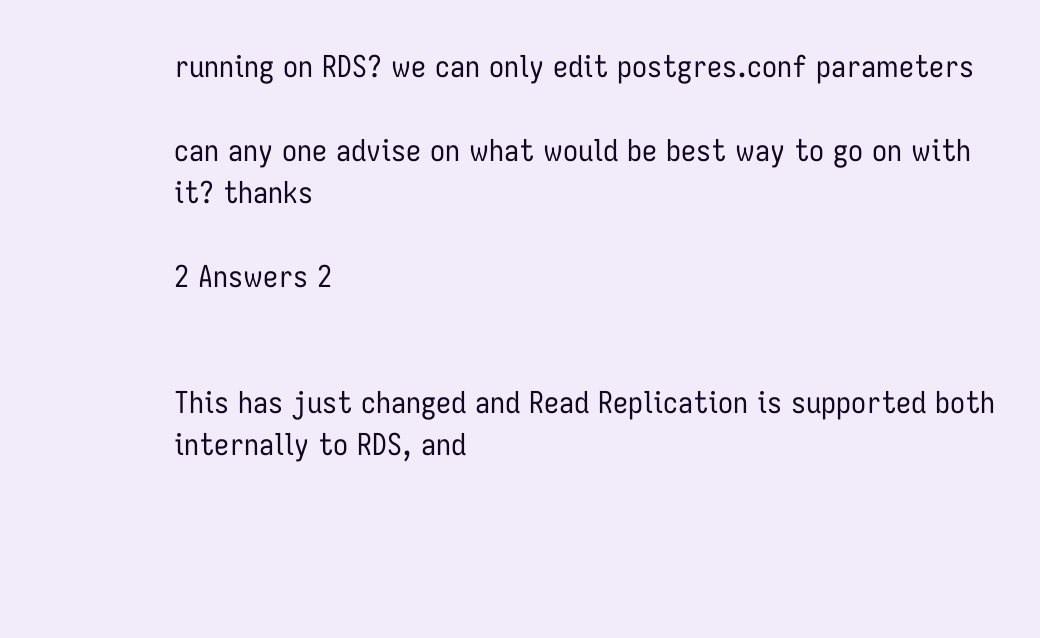running on RDS? we can only edit postgres.conf parameters

can any one advise on what would be best way to go on with it? thanks

2 Answers 2


This has just changed and Read Replication is supported both internally to RDS, and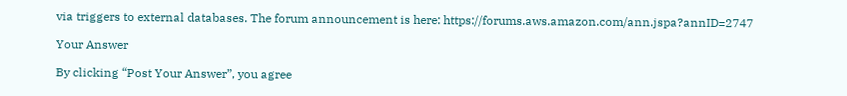via triggers to external databases. The forum announcement is here: https://forums.aws.amazon.com/ann.jspa?annID=2747

Your Answer

By clicking “Post Your Answer”, you agree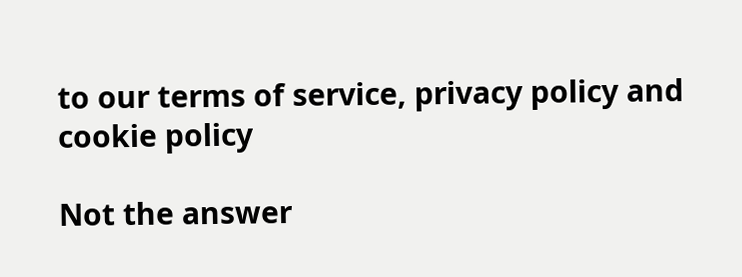to our terms of service, privacy policy and cookie policy

Not the answer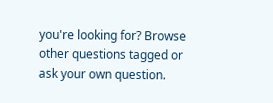you're looking for? Browse other questions tagged or ask your own question.